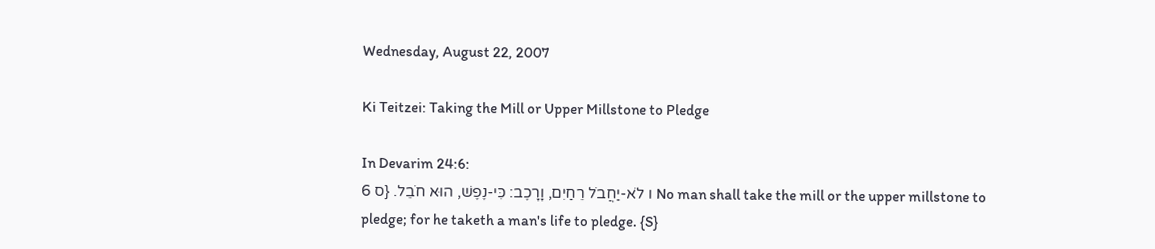Wednesday, August 22, 2007

Ki Teitzei: Taking the Mill or Upper Millstone to Pledge

In Devarim 24:6:
ו לֹא-יַחֲבֹל רֵחַיִם, וָרָכֶב: כִּי-נֶפֶשׁ, הוּא חֹבֵל. {ס 6 No man shall take the mill or the upper millstone to pledge; for he taketh a man's life to pledge. {S}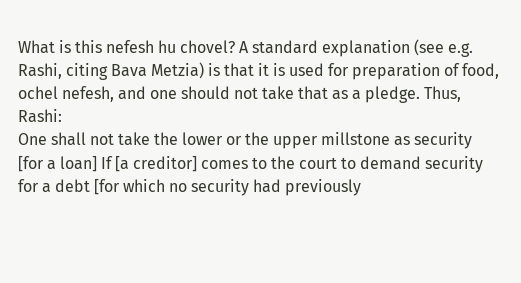What is this nefesh hu chovel? A standard explanation (see e.g. Rashi, citing Bava Metzia) is that it is used for preparation of food, ochel nefesh, and one should not take that as a pledge. Thus, Rashi:
One shall not take the lower or the upper millstone as security [for a loan] If [a creditor] comes to the court to demand security for a debt [for which no security had previously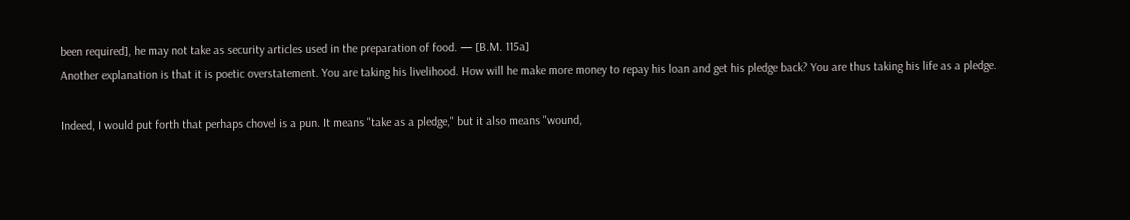been required], he may not take as security articles used in the preparation of food. — [B.M. 115a]
Another explanation is that it is poetic overstatement. You are taking his livelihood. How will he make more money to repay his loan and get his pledge back? You are thus taking his life as a pledge.

Indeed, I would put forth that perhaps chovel is a pun. It means "take as a pledge," but it also means "wound,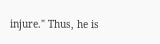injure." Thus, he is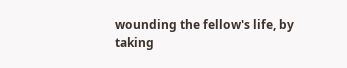wounding the fellow's life, by taking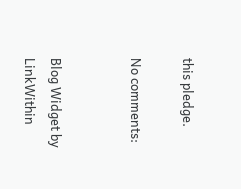this pledge.

No comments:


Blog Widget by LinkWithin